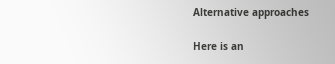Alternative approaches

Here is an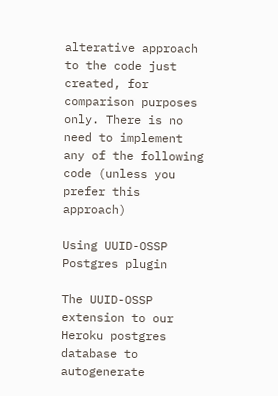alterative approach to the code just created, for comparison purposes only. There is no need to implement any of the following code (unless you prefer this approach)

Using UUID-OSSP Postgres plugin

The UUID-OSSP extension to our Heroku postgres database to autogenerate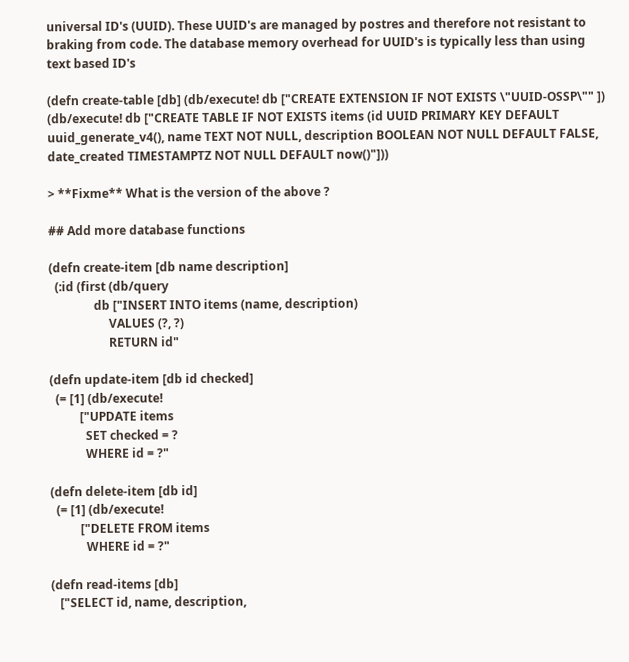universal ID's (UUID). These UUID's are managed by postres and therefore not resistant to braking from code. The database memory overhead for UUID's is typically less than using text based ID's

(defn create-table [db] (db/execute! db ["CREATE EXTENSION IF NOT EXISTS \"UUID-OSSP\"" ]) (db/execute! db ["CREATE TABLE IF NOT EXISTS items (id UUID PRIMARY KEY DEFAULT uuid_generate_v4(), name TEXT NOT NULL, description BOOLEAN NOT NULL DEFAULT FALSE, date_created TIMESTAMPTZ NOT NULL DEFAULT now()"]))

> **Fixme** What is the version of the above ?

## Add more database functions

(defn create-item [db name description]
  (:id (first (db/query
               db ["INSERT INTO items (name, description)
                    VALUES (?, ?)
                    RETURN id"

(defn update-item [db id checked]
  (= [1] (db/execute!
          ["UPDATE items
            SET checked = ?
            WHERE id = ?"

(defn delete-item [db id]
  (= [1] (db/execute!
          ["DELETE FROM items
            WHERE id = ?"

(defn read-items [db]
   ["SELECT id, name, description,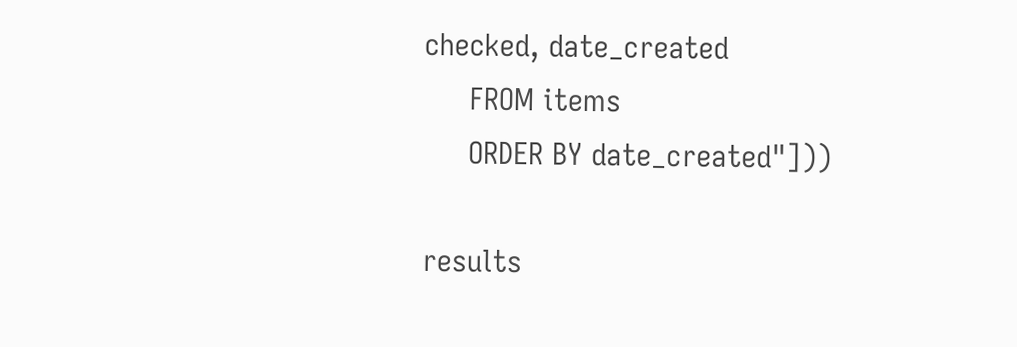checked, date_created
     FROM items
     ORDER BY date_created"]))

results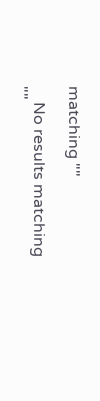matching ""

    No results matching ""